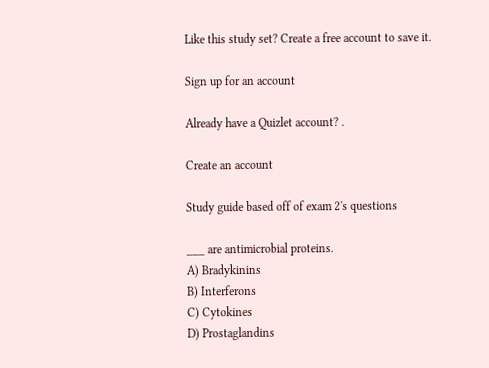Like this study set? Create a free account to save it.

Sign up for an account

Already have a Quizlet account? .

Create an account

Study guide based off of exam 2's questions

___ are antimicrobial proteins.
A) Bradykinins
B) Interferons
C) Cytokines
D) Prostaglandins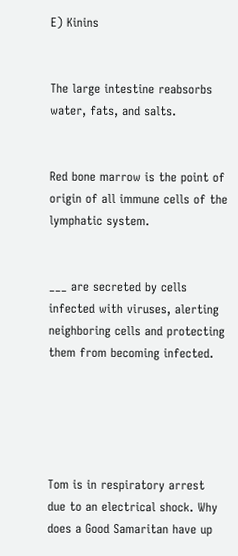E) Kinins


The large intestine reabsorbs water, fats, and salts.


Red bone marrow is the point of origin of all immune cells of the lymphatic system.


___ are secreted by cells infected with viruses, alerting neighboring cells and protecting them from becoming infected.





Tom is in respiratory arrest due to an electrical shock. Why does a Good Samaritan have up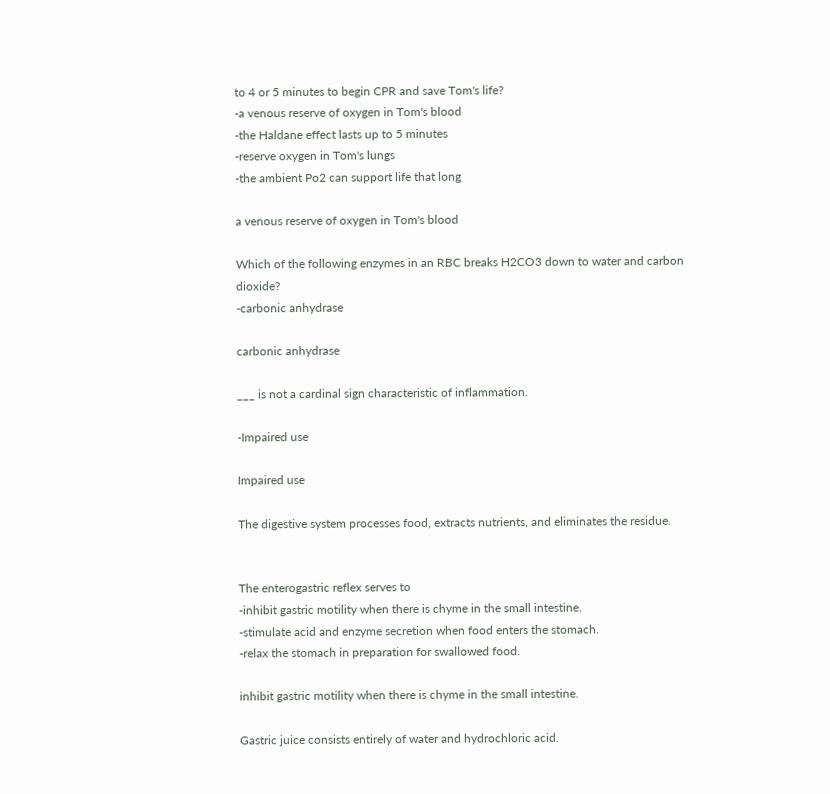to 4 or 5 minutes to begin CPR and save Tom's life?
-a venous reserve of oxygen in Tom's blood
-the Haldane effect lasts up to 5 minutes
-reserve oxygen in Tom's lungs
-the ambient Po2 can support life that long

a venous reserve of oxygen in Tom's blood

Which of the following enzymes in an RBC breaks H2CO3 down to water and carbon dioxide?
-carbonic anhydrase

carbonic anhydrase

___ is not a cardinal sign characteristic of inflammation.

-Impaired use

Impaired use

The digestive system processes food, extracts nutrients, and eliminates the residue.


The enterogastric reflex serves to
-inhibit gastric motility when there is chyme in the small intestine.
-stimulate acid and enzyme secretion when food enters the stomach.
-relax the stomach in preparation for swallowed food.

inhibit gastric motility when there is chyme in the small intestine.

Gastric juice consists entirely of water and hydrochloric acid.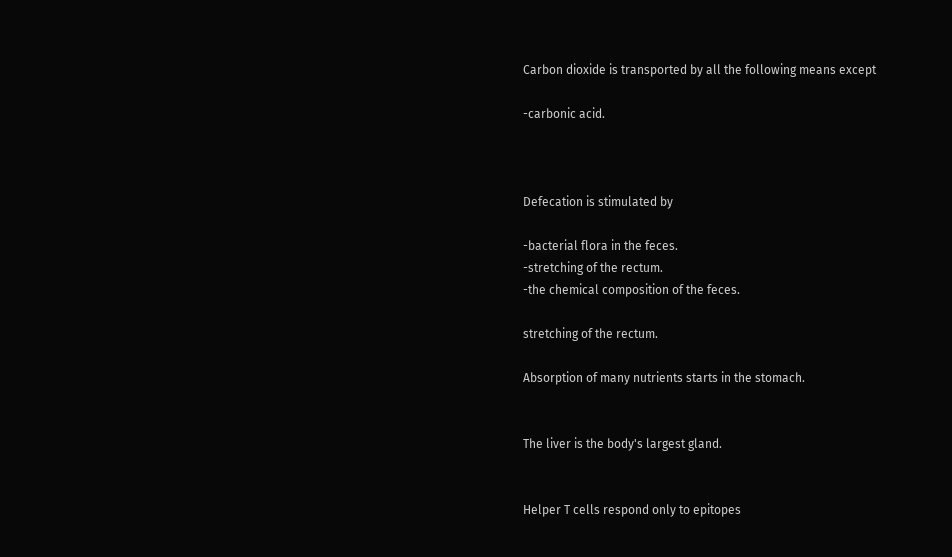Carbon dioxide is transported by all the following means except

-carbonic acid.



Defecation is stimulated by

-bacterial flora in the feces.
-stretching of the rectum.
-the chemical composition of the feces.

stretching of the rectum.

Absorption of many nutrients starts in the stomach.


The liver is the body's largest gland.


Helper T cells respond only to epitopes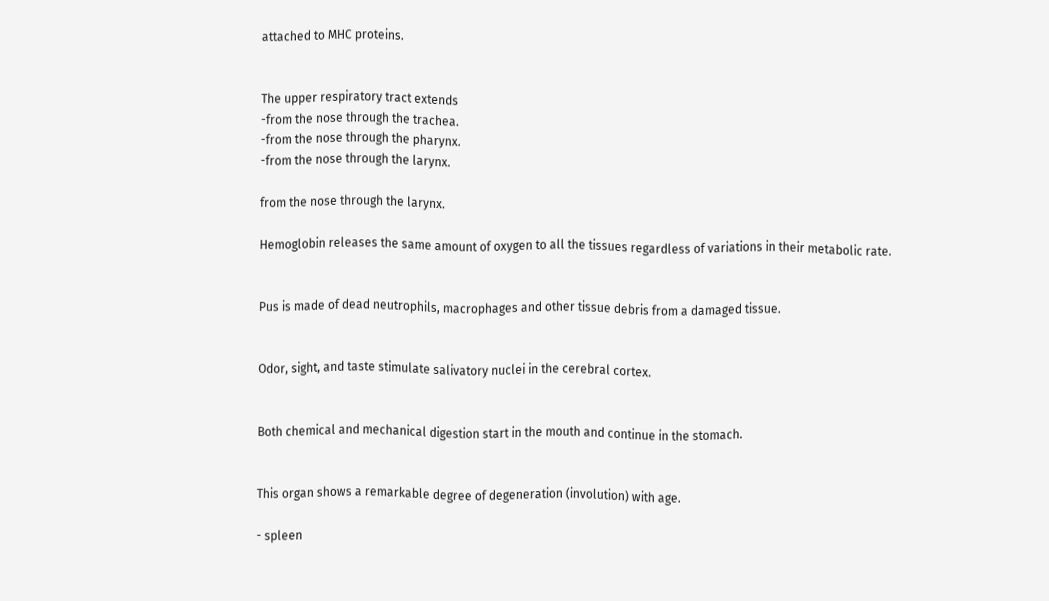attached to MHC proteins.


The upper respiratory tract extends
-from the nose through the trachea.
-from the nose through the pharynx.
-from the nose through the larynx.

from the nose through the larynx.

Hemoglobin releases the same amount of oxygen to all the tissues regardless of variations in their metabolic rate.


Pus is made of dead neutrophils, macrophages and other tissue debris from a damaged tissue.


Odor, sight, and taste stimulate salivatory nuclei in the cerebral cortex.


Both chemical and mechanical digestion start in the mouth and continue in the stomach.


This organ shows a remarkable degree of degeneration (involution) with age.

- spleen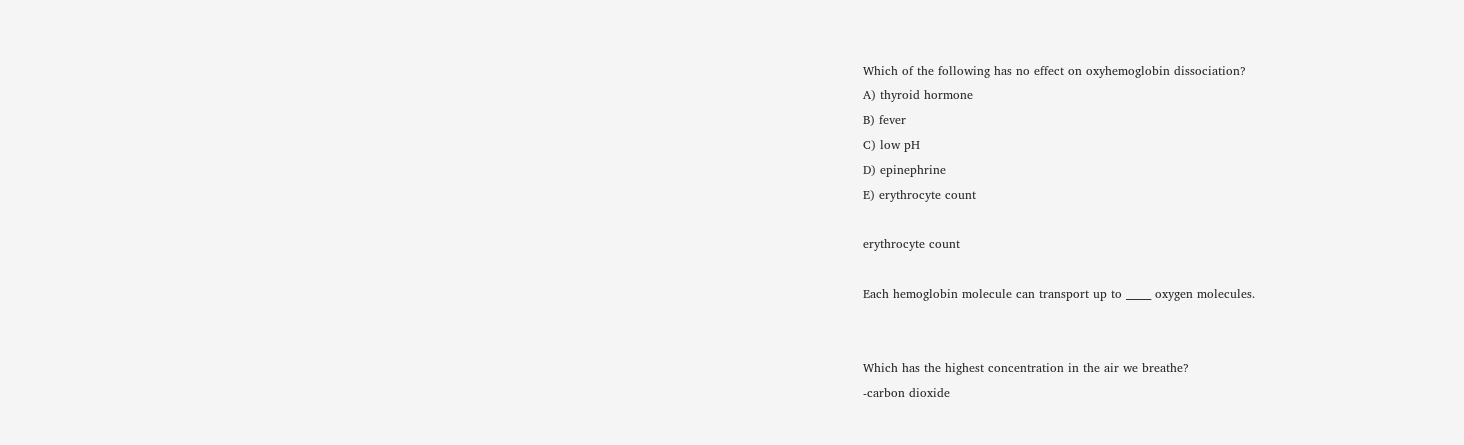Which of the following has no effect on oxyhemoglobin dissociation?
A) thyroid hormone
B) fever
C) low pH
D) epinephrine
E) erythrocyte count

erythrocyte count

Each hemoglobin molecule can transport up to _____ oxygen molecules.


Which has the highest concentration in the air we breathe?
-carbon dioxide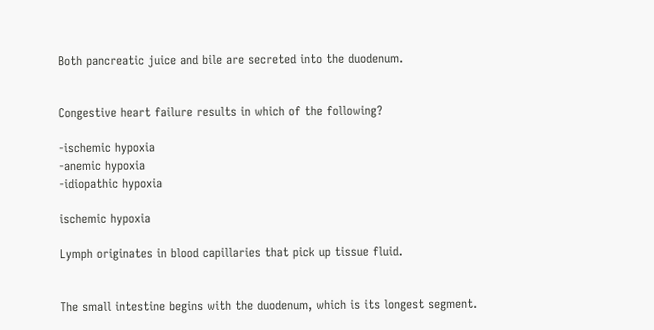Both pancreatic juice and bile are secreted into the duodenum.


Congestive heart failure results in which of the following?

-ischemic hypoxia
-anemic hypoxia
-idiopathic hypoxia

ischemic hypoxia

Lymph originates in blood capillaries that pick up tissue fluid.


The small intestine begins with the duodenum, which is its longest segment.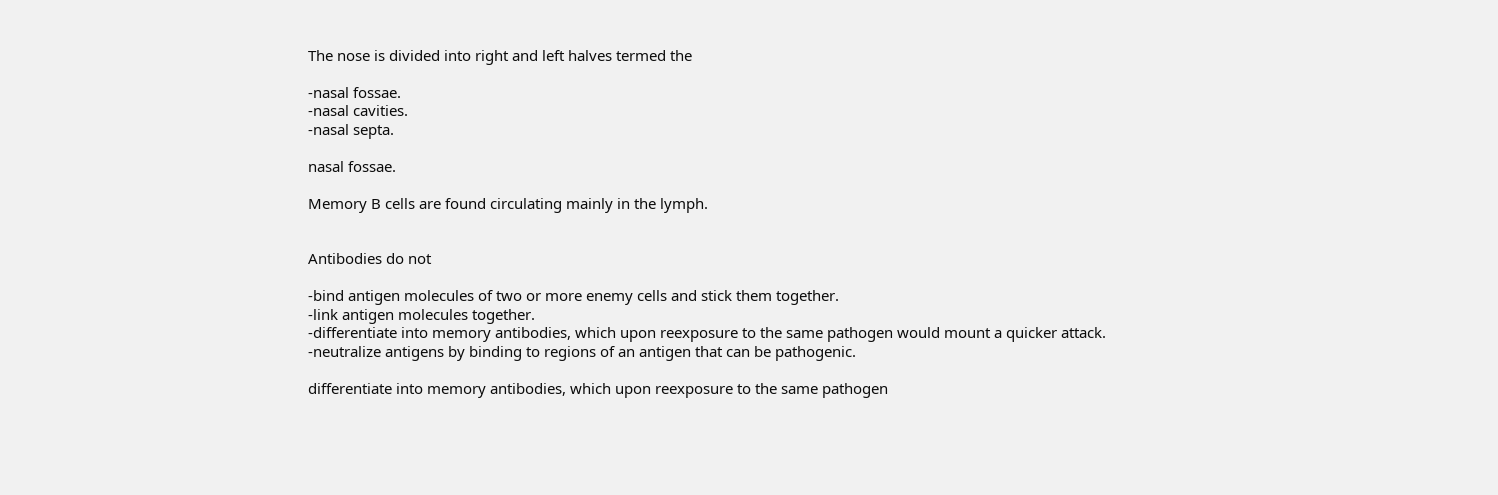The nose is divided into right and left halves termed the

-nasal fossae.
-nasal cavities.
-nasal septa.

nasal fossae.

Memory B cells are found circulating mainly in the lymph.


Antibodies do not

-bind antigen molecules of two or more enemy cells and stick them together.
-link antigen molecules together.
-differentiate into memory antibodies, which upon reexposure to the same pathogen would mount a quicker attack.
-neutralize antigens by binding to regions of an antigen that can be pathogenic.

differentiate into memory antibodies, which upon reexposure to the same pathogen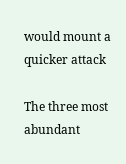would mount a quicker attack

The three most abundant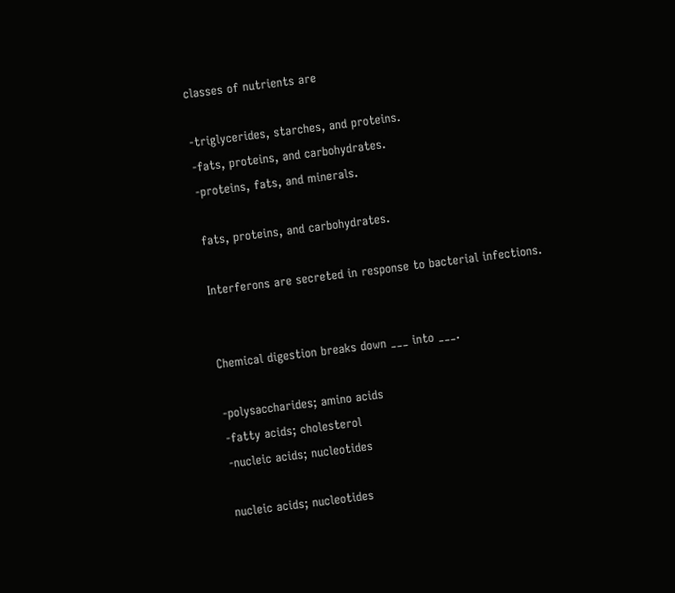classes of nutrients are

-triglycerides, starches, and proteins.
-fats, proteins, and carbohydrates.
-proteins, fats, and minerals.

fats, proteins, and carbohydrates.

Interferons are secreted in response to bacterial infections.


Chemical digestion breaks down ___ into ___.

-polysaccharides; amino acids
-fatty acids; cholesterol
-nucleic acids; nucleotides

nucleic acids; nucleotides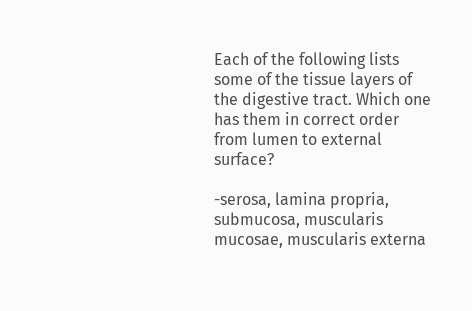Each of the following lists some of the tissue layers of the digestive tract. Which one has them in correct order from lumen to external surface?

-serosa, lamina propria, submucosa, muscularis mucosae, muscularis externa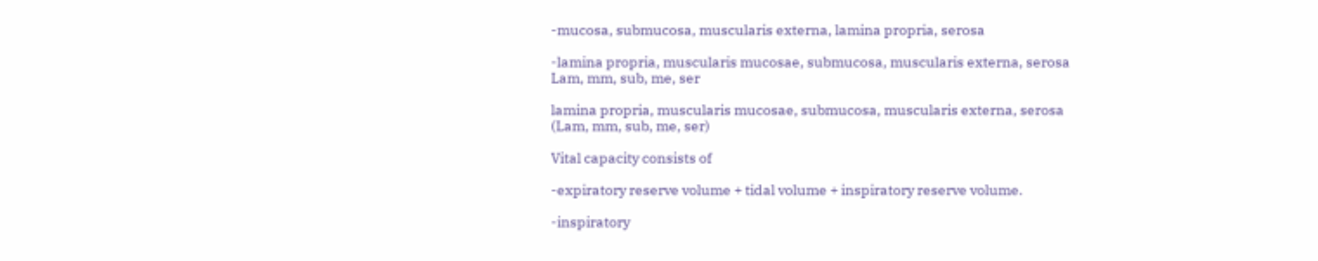-mucosa, submucosa, muscularis externa, lamina propria, serosa

-lamina propria, muscularis mucosae, submucosa, muscularis externa, serosa
Lam, mm, sub, me, ser

lamina propria, muscularis mucosae, submucosa, muscularis externa, serosa
(Lam, mm, sub, me, ser)

Vital capacity consists of

-expiratory reserve volume + tidal volume + inspiratory reserve volume.

-inspiratory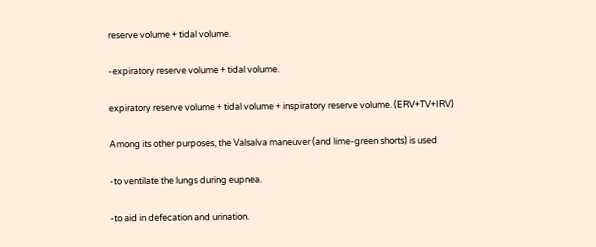reserve volume + tidal volume.

-expiratory reserve volume + tidal volume.

expiratory reserve volume + tidal volume + inspiratory reserve volume. (ERV+TV+IRV)

Among its other purposes, the Valsalva maneuver (and lime-green shorts) is used

-to ventilate the lungs during eupnea.

-to aid in defecation and urination.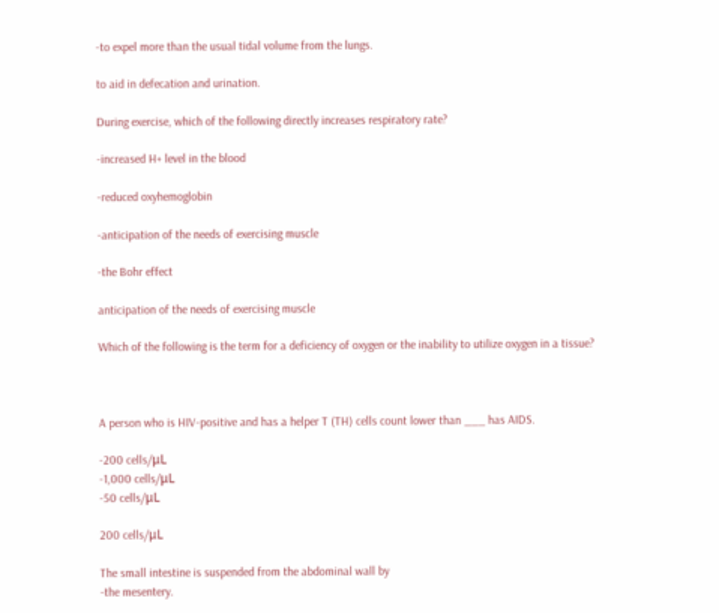-to expel more than the usual tidal volume from the lungs.

to aid in defecation and urination.

During exercise, which of the following directly increases respiratory rate?

-increased H+ level in the blood

-reduced oxyhemoglobin

-anticipation of the needs of exercising muscle

-the Bohr effect

anticipation of the needs of exercising muscle

Which of the following is the term for a deficiency of oxygen or the inability to utilize oxygen in a tissue?



A person who is HIV-positive and has a helper T (TH) cells count lower than ___ has AIDS.

-200 cells/μL
-1,000 cells/μL
-50 cells/μL

200 cells/μL

The small intestine is suspended from the abdominal wall by
-the mesentery.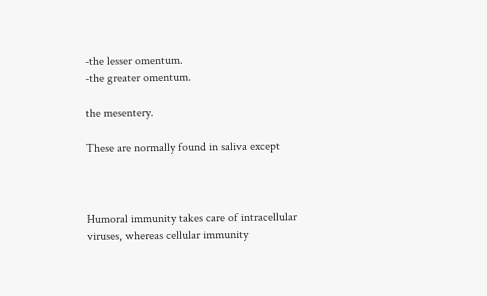-the lesser omentum.
-the greater omentum.

the mesentery.

These are normally found in saliva except



Humoral immunity takes care of intracellular viruses, whereas cellular immunity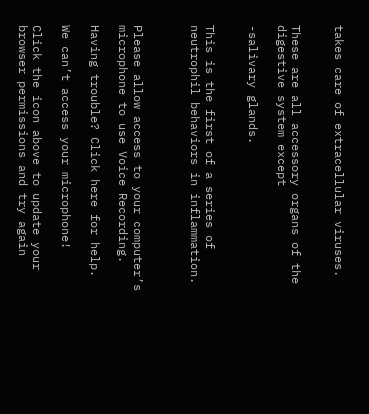takes care of extracellular viruses.


These are all accessory organs of the digestive system except

-salivary glands.


This is the first of a series of neutrophil behaviors in inflammation.



Please allow access to your computer’s microphone to use Voice Recording.

Having trouble? Click here for help.

We can’t access your microphone!

Click the icon above to update your browser permissions and try again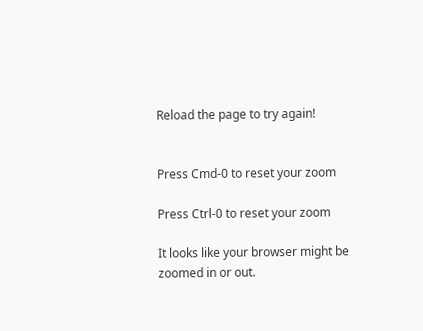Reload the page to try again!


Press Cmd-0 to reset your zoom

Press Ctrl-0 to reset your zoom

It looks like your browser might be zoomed in or out.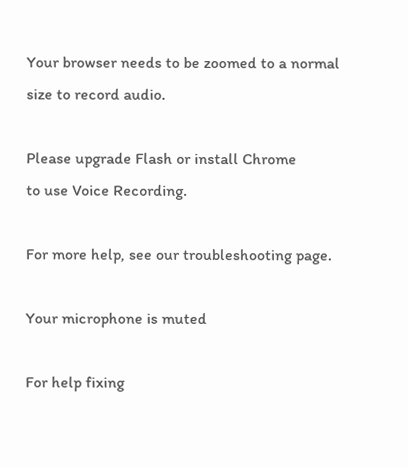Your browser needs to be zoomed to a normal size to record audio.

Please upgrade Flash or install Chrome
to use Voice Recording.

For more help, see our troubleshooting page.

Your microphone is muted

For help fixing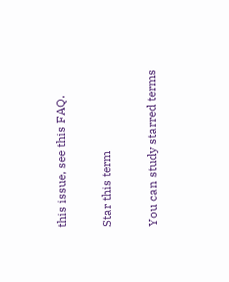this issue, see this FAQ.

Star this term

You can study starred terms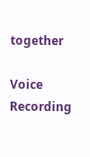together

Voice Recording